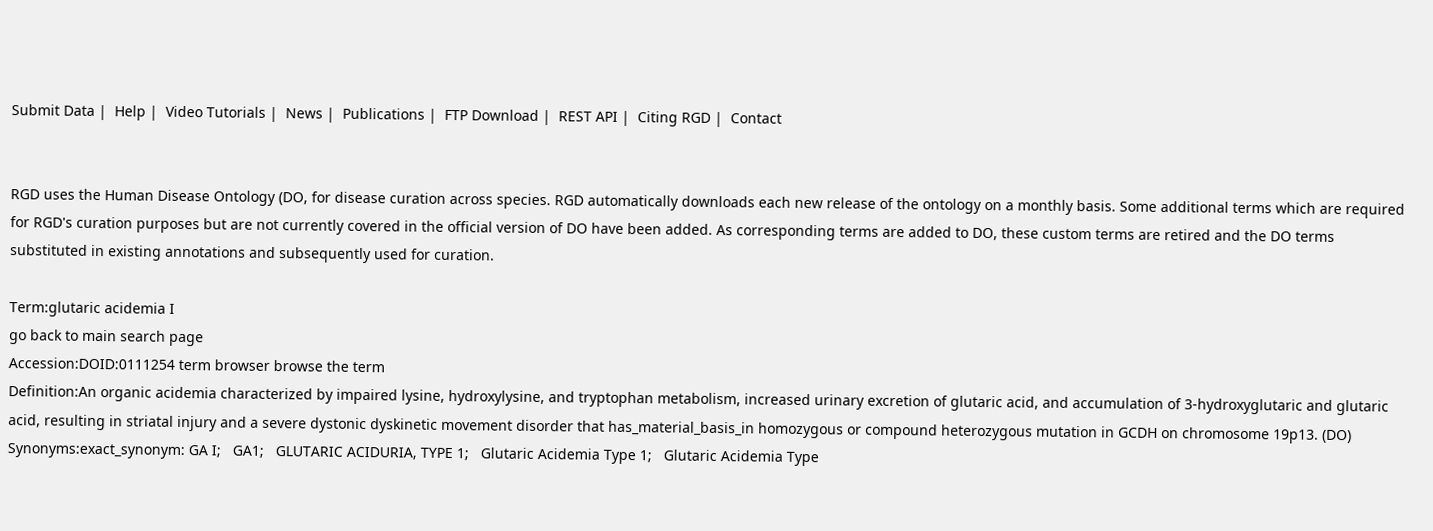Submit Data |  Help |  Video Tutorials |  News |  Publications |  FTP Download |  REST API |  Citing RGD |  Contact


RGD uses the Human Disease Ontology (DO, for disease curation across species. RGD automatically downloads each new release of the ontology on a monthly basis. Some additional terms which are required for RGD's curation purposes but are not currently covered in the official version of DO have been added. As corresponding terms are added to DO, these custom terms are retired and the DO terms substituted in existing annotations and subsequently used for curation.

Term:glutaric acidemia I
go back to main search page
Accession:DOID:0111254 term browser browse the term
Definition:An organic acidemia characterized by impaired lysine, hydroxylysine, and tryptophan metabolism, increased urinary excretion of glutaric acid, and accumulation of 3-hydroxyglutaric and glutaric acid, resulting in striatal injury and a severe dystonic dyskinetic movement disorder that has_material_basis_in homozygous or compound heterozygous mutation in GCDH on chromosome 19p13. (DO)
Synonyms:exact_synonym: GA I;   GA1;   GLUTARIC ACIDURIA, TYPE 1;   Glutaric Acidemia Type 1;   Glutaric Acidemia Type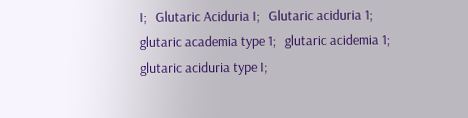I;   Glutaric Aciduria I;   Glutaric aciduria 1;   glutaric academia type 1;   glutaric acidemia 1;   glutaric aciduria type I;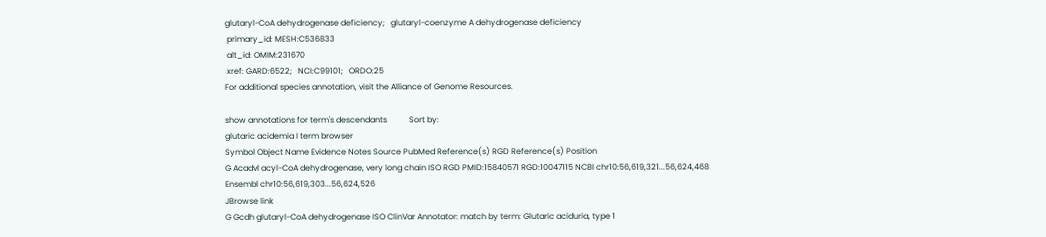glutaryl-CoA dehydrogenase deficiency;   glutaryl-coenzyme A dehydrogenase deficiency
 primary_id: MESH:C536833
 alt_id: OMIM:231670
 xref: GARD:6522;   NCI:C99101;   ORDO:25
For additional species annotation, visit the Alliance of Genome Resources.

show annotations for term's descendants           Sort by:
glutaric acidemia I term browser
Symbol Object Name Evidence Notes Source PubMed Reference(s) RGD Reference(s) Position
G Acadvl acyl-CoA dehydrogenase, very long chain ISO RGD PMID:15840571 RGD:10047115 NCBI chr10:56,619,321...56,624,468
Ensembl chr10:56,619,303...56,624,526
JBrowse link
G Gcdh glutaryl-CoA dehydrogenase ISO ClinVar Annotator: match by term: Glutaric aciduria, type 1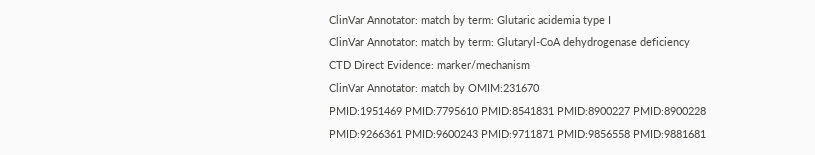ClinVar Annotator: match by term: Glutaric acidemia type I
ClinVar Annotator: match by term: Glutaryl-CoA dehydrogenase deficiency
CTD Direct Evidence: marker/mechanism
ClinVar Annotator: match by OMIM:231670
PMID:1951469 PMID:7795610 PMID:8541831 PMID:8900227 PMID:8900228 PMID:9266361 PMID:9600243 PMID:9711871 PMID:9856558 PMID:9881681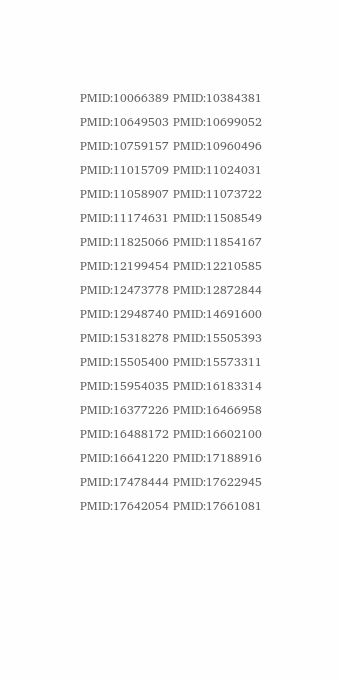PMID:10066389 PMID:10384381 PMID:10649503 PMID:10699052 PMID:10759157 PMID:10960496 PMID:11015709 PMID:11024031 PMID:11058907 PMID:11073722 PMID:11174631 PMID:11508549 PMID:11825066 PMID:11854167 PMID:12199454 PMID:12210585 PMID:12473778 PMID:12872844 PMID:12948740 PMID:14691600 PMID:15318278 PMID:15505393 PMID:15505400 PMID:15573311 PMID:15954035 PMID:16183314 PMID:16377226 PMID:16466958 PMID:16488172 PMID:16602100 PMID:16641220 PMID:17188916 PMID:17478444 PMID:17622945 PMID:17642054 PMID:17661081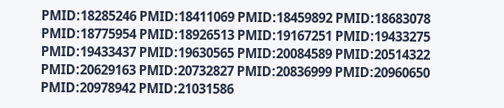PMID:18285246 PMID:18411069 PMID:18459892 PMID:18683078 PMID:18775954 PMID:18926513 PMID:19167251 PMID:19433275 PMID:19433437 PMID:19630565 PMID:20084589 PMID:20514322 PMID:20629163 PMID:20732827 PMID:20836999 PMID:20960650 PMID:20978942 PMID:21031586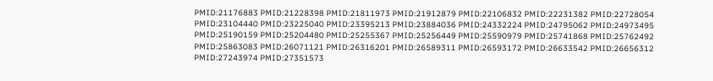PMID:21176883 PMID:21228398 PMID:21811973 PMID:21912879 PMID:22106832 PMID:22231382 PMID:22728054 PMID:23104440 PMID:23225040 PMID:23395213 PMID:23884036 PMID:24332224 PMID:24795062 PMID:24973495 PMID:25190159 PMID:25204480 PMID:25255367 PMID:25256449 PMID:25590979 PMID:25741868 PMID:25762492 PMID:25863083 PMID:26071121 PMID:26316201 PMID:26589311 PMID:26593172 PMID:26633542 PMID:26656312 PMID:27243974 PMID:27351573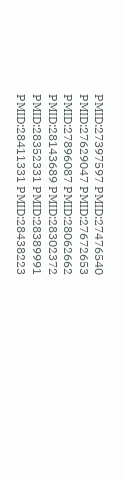PMID:27397597 PMID:27476540 PMID:27629047 PMID:27672653 PMID:27896087 PMID:28062662 PMID:28143689 PMID:28302372 PMID:28352331 PMID:28389991 PMID:28411331 PMID:28438223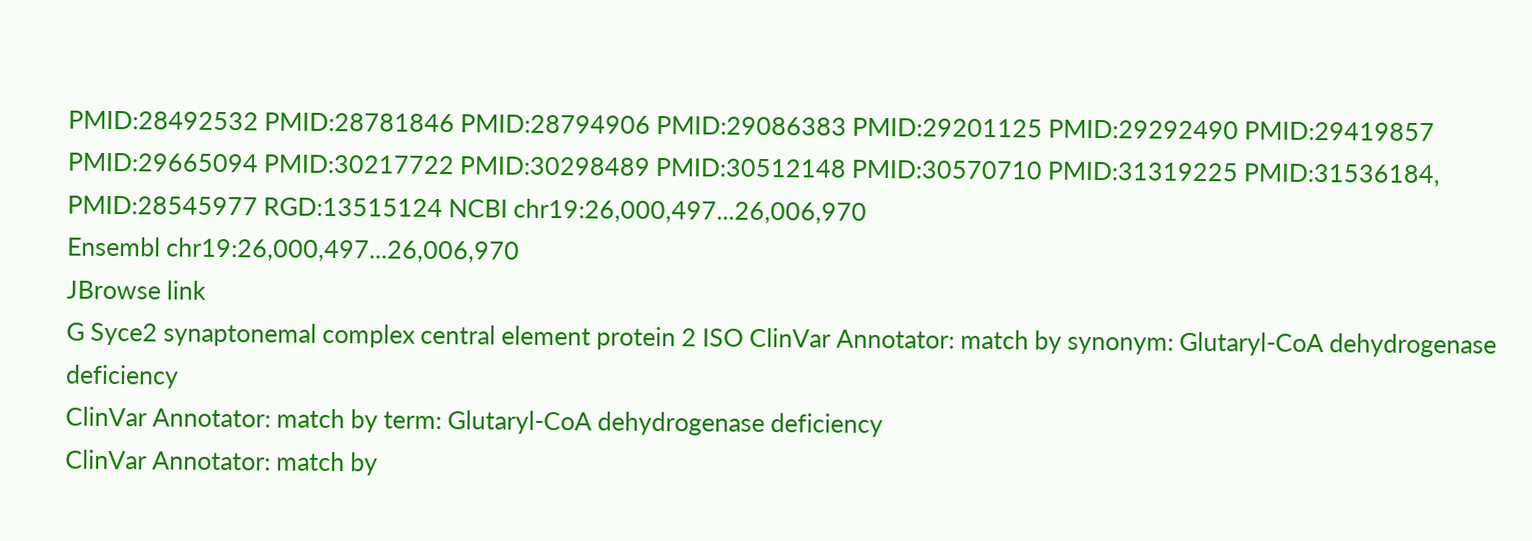PMID:28492532 PMID:28781846 PMID:28794906 PMID:29086383 PMID:29201125 PMID:29292490 PMID:29419857 PMID:29665094 PMID:30217722 PMID:30298489 PMID:30512148 PMID:30570710 PMID:31319225 PMID:31536184, PMID:28545977 RGD:13515124 NCBI chr19:26,000,497...26,006,970
Ensembl chr19:26,000,497...26,006,970
JBrowse link
G Syce2 synaptonemal complex central element protein 2 ISO ClinVar Annotator: match by synonym: Glutaryl-CoA dehydrogenase deficiency
ClinVar Annotator: match by term: Glutaryl-CoA dehydrogenase deficiency
ClinVar Annotator: match by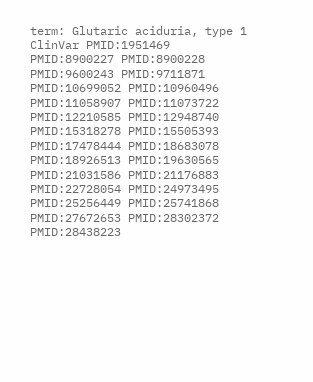term: Glutaric aciduria, type 1
ClinVar PMID:1951469 PMID:8900227 PMID:8900228 PMID:9600243 PMID:9711871 PMID:10699052 PMID:10960496 PMID:11058907 PMID:11073722 PMID:12210585 PMID:12948740 PMID:15318278 PMID:15505393 PMID:17478444 PMID:18683078 PMID:18926513 PMID:19630565 PMID:21031586 PMID:21176883 PMID:22728054 PMID:24973495 PMID:25256449 PMID:25741868 PMID:27672653 PMID:28302372 PMID:28438223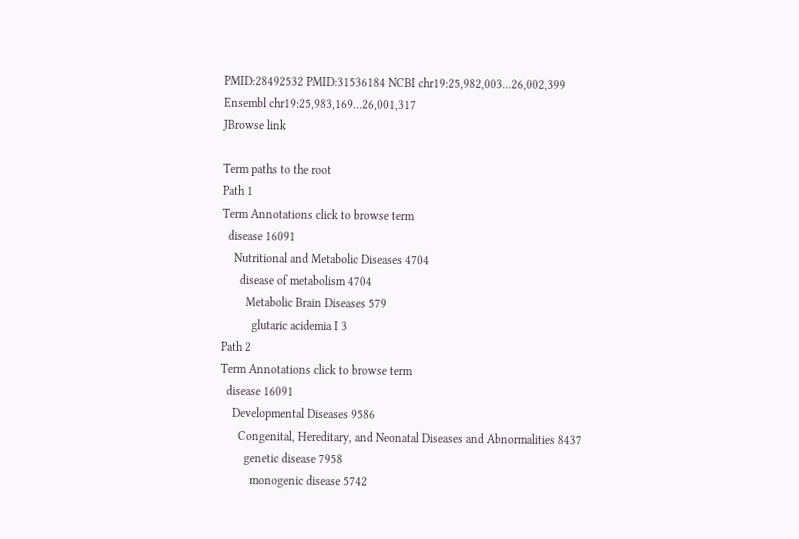PMID:28492532 PMID:31536184 NCBI chr19:25,982,003...26,002,399
Ensembl chr19:25,983,169...26,001,317
JBrowse link

Term paths to the root
Path 1
Term Annotations click to browse term
  disease 16091
    Nutritional and Metabolic Diseases 4704
      disease of metabolism 4704
        Metabolic Brain Diseases 579
          glutaric acidemia I 3
Path 2
Term Annotations click to browse term
  disease 16091
    Developmental Diseases 9586
      Congenital, Hereditary, and Neonatal Diseases and Abnormalities 8437
        genetic disease 7958
          monogenic disease 5742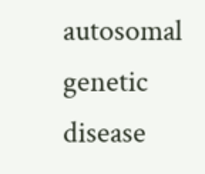autosomal genetic disease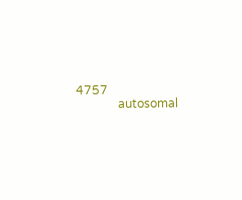4757
              autosomal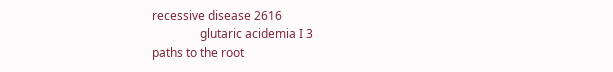recessive disease 2616
                glutaric acidemia I 3
paths to the root